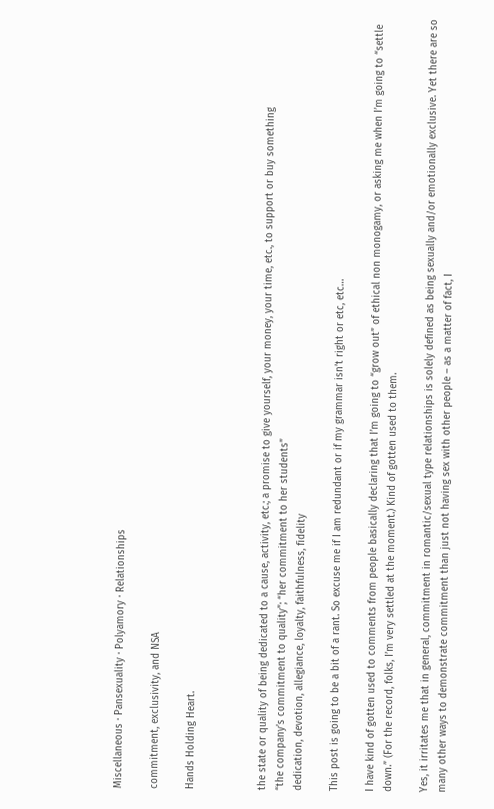Miscellaneous · Pansexuality · Polyamory · Relationships

commitment, exclusivity, and NSA

Hands Holding Heart.



the state or quality of being dedicated to a cause, activity, etc.; a promise to give yourself, your money, your time, etc., to support or buy something
“the company’s commitment to quality”; “her commitment to her students”
dedication, devotion, allegiance, loyalty, faithfulness, fidelity

This post is going to be a bit of a rant. So excuse me if I am redundant or if my grammar isn’t right or etc, etc…

I have kind of gotten used to comments from people basically declaring that I’m going to “grow out” of ethical non monogamy, or asking me when I’m going to “settle down.” (For the record, folks, I’m very settled at the moment.) Kind of gotten used to them.

Yes, it irritates me that in general, commitment in romantic/sexual type relationships is solely defined as being sexually and/or emotionally exclusive. Yet there are so many other ways to demonstrate commitment than just not having sex with other people – as a matter of fact, I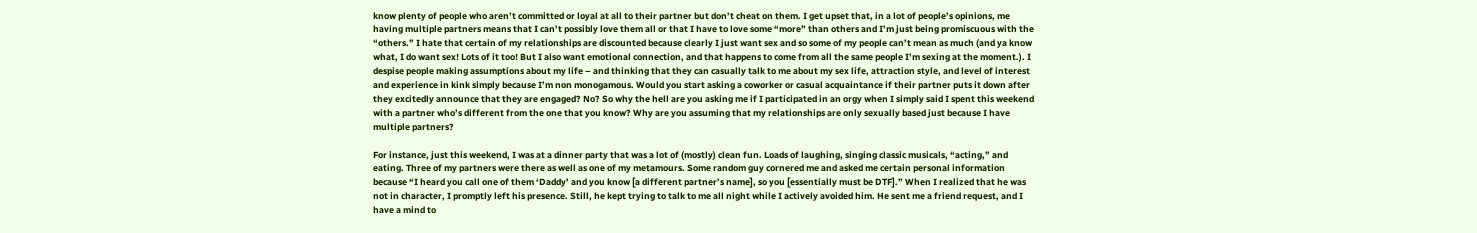know plenty of people who aren’t committed or loyal at all to their partner but don’t cheat on them. I get upset that, in a lot of people’s opinions, me having multiple partners means that I can’t possibly love them all or that I have to love some “more” than others and I’m just being promiscuous with the “others.” I hate that certain of my relationships are discounted because clearly I just want sex and so some of my people can’t mean as much (and ya know what, I do want sex! Lots of it too! But I also want emotional connection, and that happens to come from all the same people I’m sexing at the moment.). I despise people making assumptions about my life – and thinking that they can casually talk to me about my sex life, attraction style, and level of interest and experience in kink simply because I’m non monogamous. Would you start asking a coworker or casual acquaintance if their partner puts it down after they excitedly announce that they are engaged? No? So why the hell are you asking me if I participated in an orgy when I simply said I spent this weekend with a partner who’s different from the one that you know? Why are you assuming that my relationships are only sexually based just because I have multiple partners?

For instance, just this weekend, I was at a dinner party that was a lot of (mostly) clean fun. Loads of laughing, singing classic musicals, “acting,” and eating. Three of my partners were there as well as one of my metamours. Some random guy cornered me and asked me certain personal information because “I heard you call one of them ‘Daddy’ and you know [a different partner’s name], so you [essentially must be DTF].” When I realized that he was not in character, I promptly left his presence. Still, he kept trying to talk to me all night while I actively avoided him. He sent me a friend request, and I have a mind to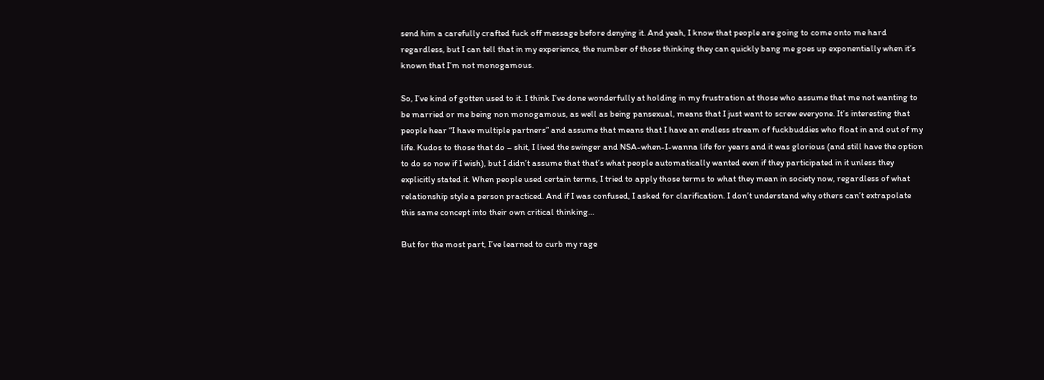send him a carefully crafted fuck off message before denying it. And yeah, I know that people are going to come onto me hard regardless, but I can tell that in my experience, the number of those thinking they can quickly bang me goes up exponentially when it’s known that I’m not monogamous.

So, I’ve kind of gotten used to it. I think I’ve done wonderfully at holding in my frustration at those who assume that me not wanting to be married or me being non monogamous, as well as being pansexual, means that I just want to screw everyone. It’s interesting that people hear “I have multiple partners” and assume that means that I have an endless stream of fuckbuddies who float in and out of my life. Kudos to those that do – shit, I lived the swinger and NSA-when-I-wanna life for years and it was glorious (and still have the option to do so now if I wish), but I didn’t assume that that’s what people automatically wanted even if they participated in it unless they explicitly stated it. When people used certain terms, I tried to apply those terms to what they mean in society now, regardless of what relationship style a person practiced. And if I was confused, I asked for clarification. I don’t understand why others can’t extrapolate this same concept into their own critical thinking…

But for the most part, I’ve learned to curb my rage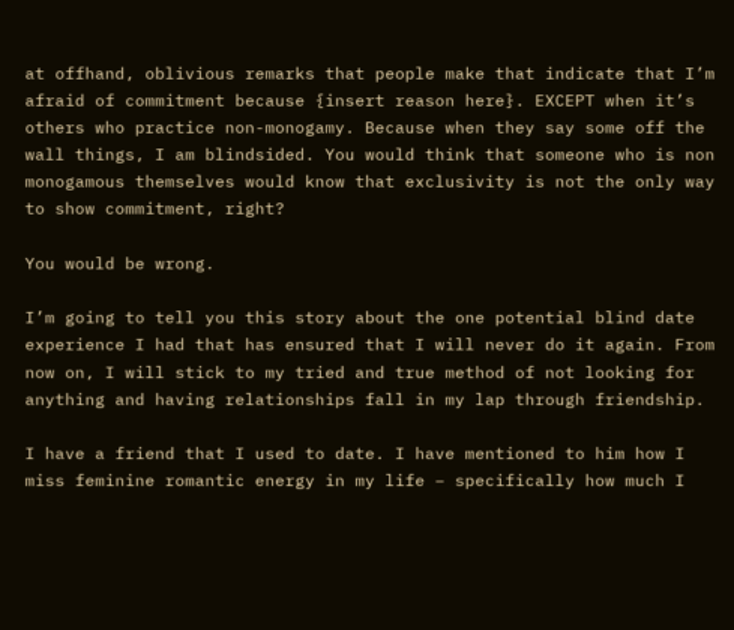at offhand, oblivious remarks that people make that indicate that I’m afraid of commitment because {insert reason here}. EXCEPT when it’s others who practice non-monogamy. Because when they say some off the wall things, I am blindsided. You would think that someone who is non monogamous themselves would know that exclusivity is not the only way to show commitment, right?

You would be wrong.

I’m going to tell you this story about the one potential blind date experience I had that has ensured that I will never do it again. From now on, I will stick to my tried and true method of not looking for anything and having relationships fall in my lap through friendship.

I have a friend that I used to date. I have mentioned to him how I miss feminine romantic energy in my life – specifically how much I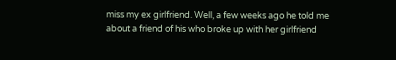miss my ex girlfriend. Well, a few weeks ago he told me about a friend of his who broke up with her girlfriend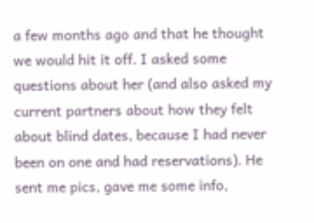a few months ago and that he thought we would hit it off. I asked some questions about her (and also asked my current partners about how they felt about blind dates, because I had never been on one and had reservations). He sent me pics, gave me some info,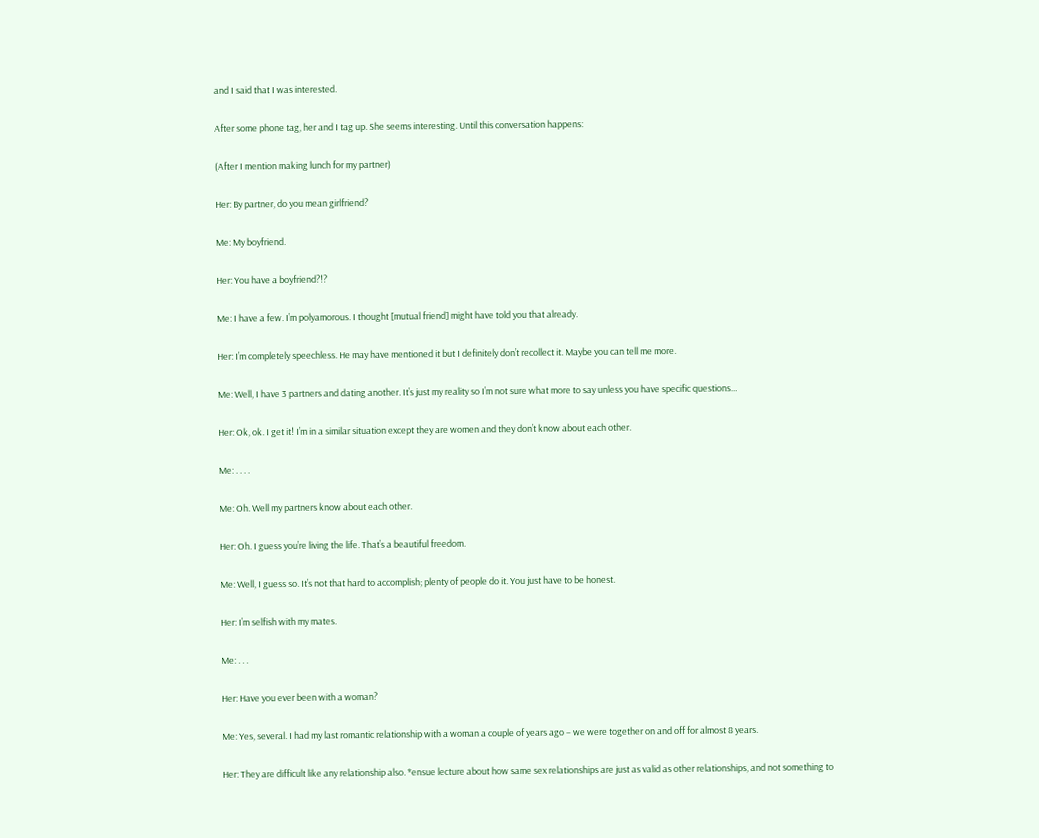and I said that I was interested.

After some phone tag, her and I tag up. She seems interesting. Until this conversation happens:

(After I mention making lunch for my partner)

Her: By partner, do you mean girlfriend?

Me: My boyfriend.

Her: You have a boyfriend?!?

Me: I have a few. I’m polyamorous. I thought [mutual friend] might have told you that already.

Her: I’m completely speechless. He may have mentioned it but I definitely don’t recollect it. Maybe you can tell me more.

Me: Well, I have 3 partners and dating another. It’s just my reality so I’m not sure what more to say unless you have specific questions…

Her: Ok, ok. I get it! I’m in a similar situation except they are women and they don’t know about each other.

Me: . . . .

Me: Oh. Well my partners know about each other.

Her: Oh. I guess you’re living the life. That’s a beautiful freedom.

Me: Well, I guess so. It’s not that hard to accomplish; plenty of people do it. You just have to be honest.

Her: I’m selfish with my mates.

Me: . . .

Her: Have you ever been with a woman?

Me: Yes, several. I had my last romantic relationship with a woman a couple of years ago – we were together on and off for almost 8 years.

Her: They are difficult like any relationship also. *ensue lecture about how same sex relationships are just as valid as other relationships, and not something to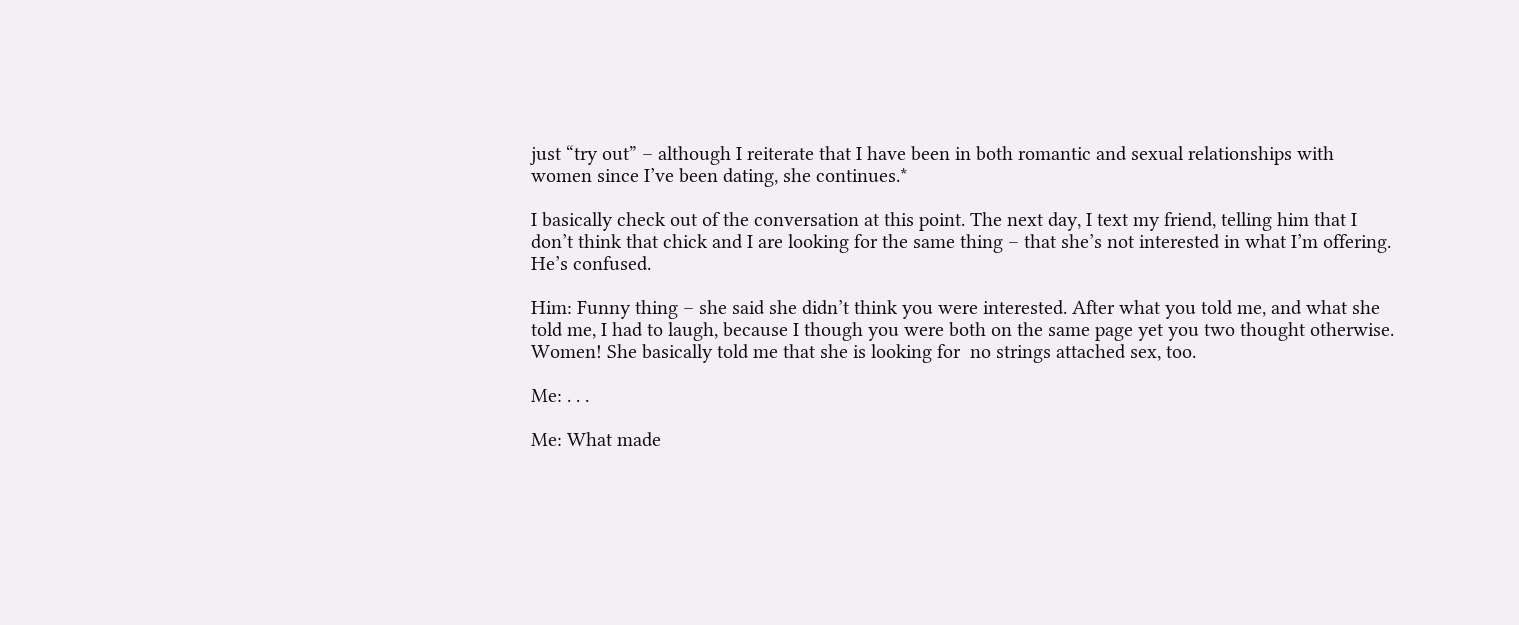just “try out” – although I reiterate that I have been in both romantic and sexual relationships with women since I’ve been dating, she continues.*

I basically check out of the conversation at this point. The next day, I text my friend, telling him that I don’t think that chick and I are looking for the same thing – that she’s not interested in what I’m offering. He’s confused.

Him: Funny thing – she said she didn’t think you were interested. After what you told me, and what she told me, I had to laugh, because I though you were both on the same page yet you two thought otherwise. Women! She basically told me that she is looking for  no strings attached sex, too.

Me: . . .

Me: What made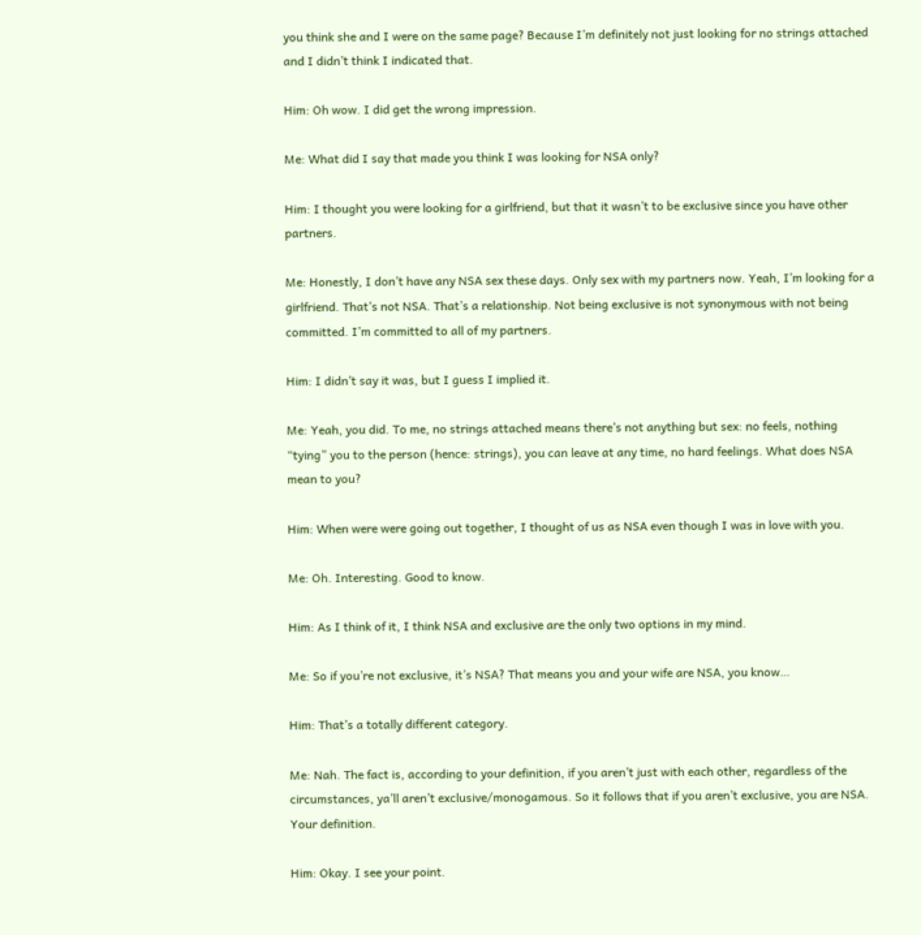you think she and I were on the same page? Because I’m definitely not just looking for no strings attached and I didn’t think I indicated that.

Him: Oh wow. I did get the wrong impression.

Me: What did I say that made you think I was looking for NSA only?

Him: I thought you were looking for a girlfriend, but that it wasn’t to be exclusive since you have other partners.

Me: Honestly, I don’t have any NSA sex these days. Only sex with my partners now. Yeah, I’m looking for a girlfriend. That’s not NSA. That’s a relationship. Not being exclusive is not synonymous with not being committed. I’m committed to all of my partners.

Him: I didn’t say it was, but I guess I implied it.

Me: Yeah, you did. To me, no strings attached means there’s not anything but sex: no feels, nothing “tying” you to the person (hence: strings), you can leave at any time, no hard feelings. What does NSA mean to you?

Him: When were were going out together, I thought of us as NSA even though I was in love with you.

Me: Oh. Interesting. Good to know.

Him: As I think of it, I think NSA and exclusive are the only two options in my mind.

Me: So if you’re not exclusive, it’s NSA? That means you and your wife are NSA, you know…

Him: That’s a totally different category.

Me: Nah. The fact is, according to your definition, if you aren’t just with each other, regardless of the circumstances, ya’ll aren’t exclusive/monogamous. So it follows that if you aren’t exclusive, you are NSA. Your definition.

Him: Okay. I see your point.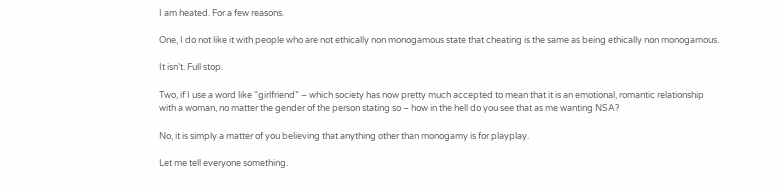I am heated. For a few reasons.

One, I do not like it with people who are not ethically non monogamous state that cheating is the same as being ethically non monogamous.

It isn’t. Full stop.

Two, if I use a word like “girlfriend” – which society has now pretty much accepted to mean that it is an emotional, romantic relationship with a woman, no matter the gender of the person stating so – how in the hell do you see that as me wanting NSA?

No, it is simply a matter of you believing that anything other than monogamy is for playplay.

Let me tell everyone something.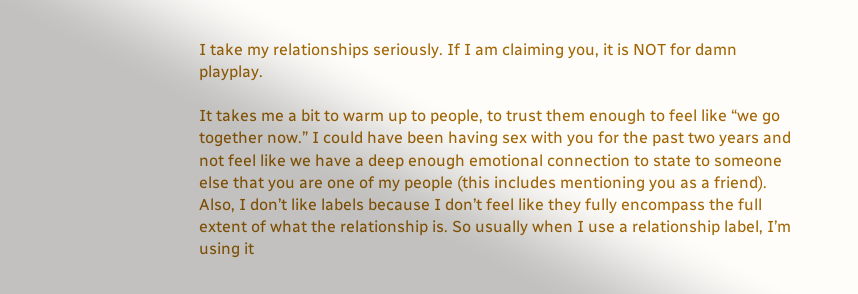I take my relationships seriously. If I am claiming you, it is NOT for damn playplay.

It takes me a bit to warm up to people, to trust them enough to feel like “we go together now.” I could have been having sex with you for the past two years and not feel like we have a deep enough emotional connection to state to someone else that you are one of my people (this includes mentioning you as a friend). Also, I don’t like labels because I don’t feel like they fully encompass the full extent of what the relationship is. So usually when I use a relationship label, I’m using it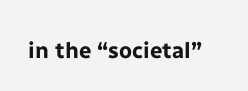in the “societal”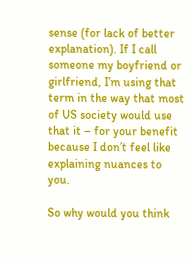sense (for lack of better explanation). If I call someone my boyfriend or girlfriend, I’m using that term in the way that most of US society would use that it – for your benefit because I don’t feel like explaining nuances to you.

So why would you think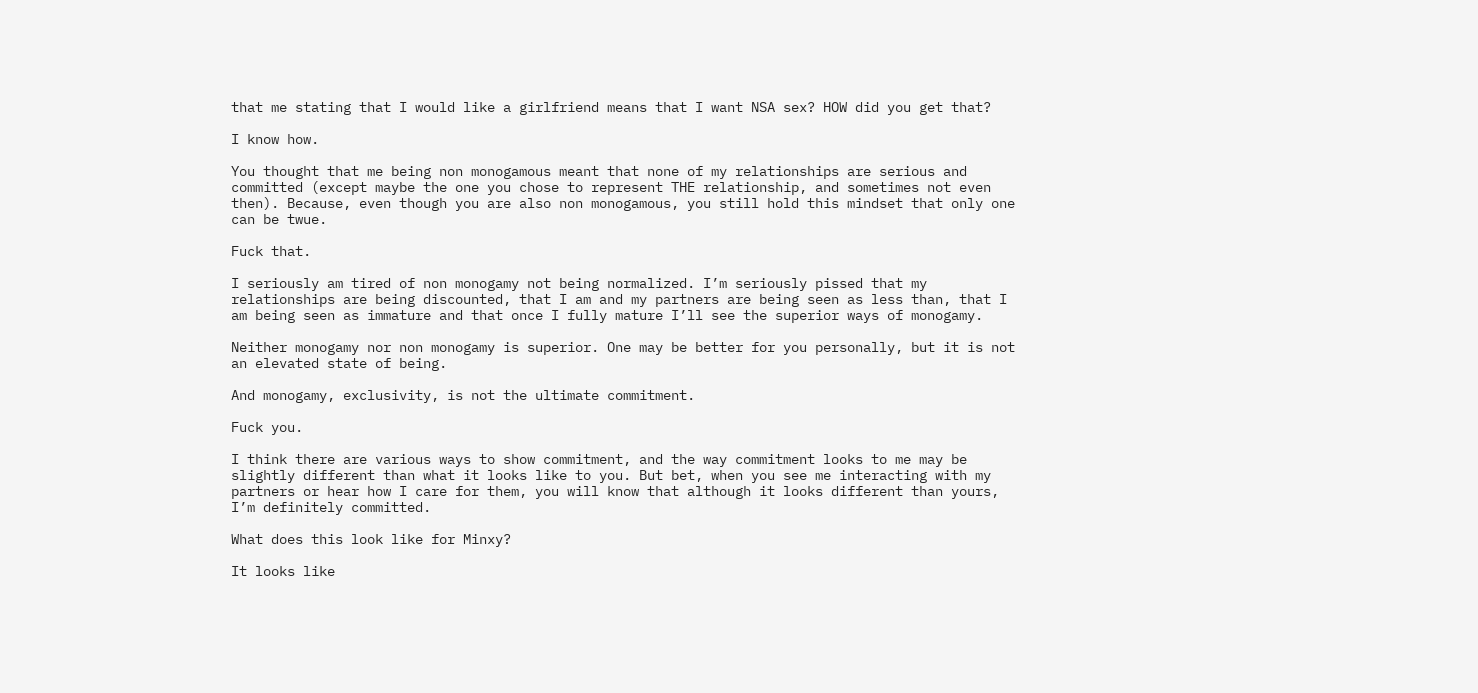that me stating that I would like a girlfriend means that I want NSA sex? HOW did you get that?

I know how.

You thought that me being non monogamous meant that none of my relationships are serious and committed (except maybe the one you chose to represent THE relationship, and sometimes not even then). Because, even though you are also non monogamous, you still hold this mindset that only one can be twue.

Fuck that.

I seriously am tired of non monogamy not being normalized. I’m seriously pissed that my relationships are being discounted, that I am and my partners are being seen as less than, that I am being seen as immature and that once I fully mature I’ll see the superior ways of monogamy.

Neither monogamy nor non monogamy is superior. One may be better for you personally, but it is not an elevated state of being.

And monogamy, exclusivity, is not the ultimate commitment.

Fuck you.

I think there are various ways to show commitment, and the way commitment looks to me may be slightly different than what it looks like to you. But bet, when you see me interacting with my partners or hear how I care for them, you will know that although it looks different than yours, I’m definitely committed.

What does this look like for Minxy?

It looks like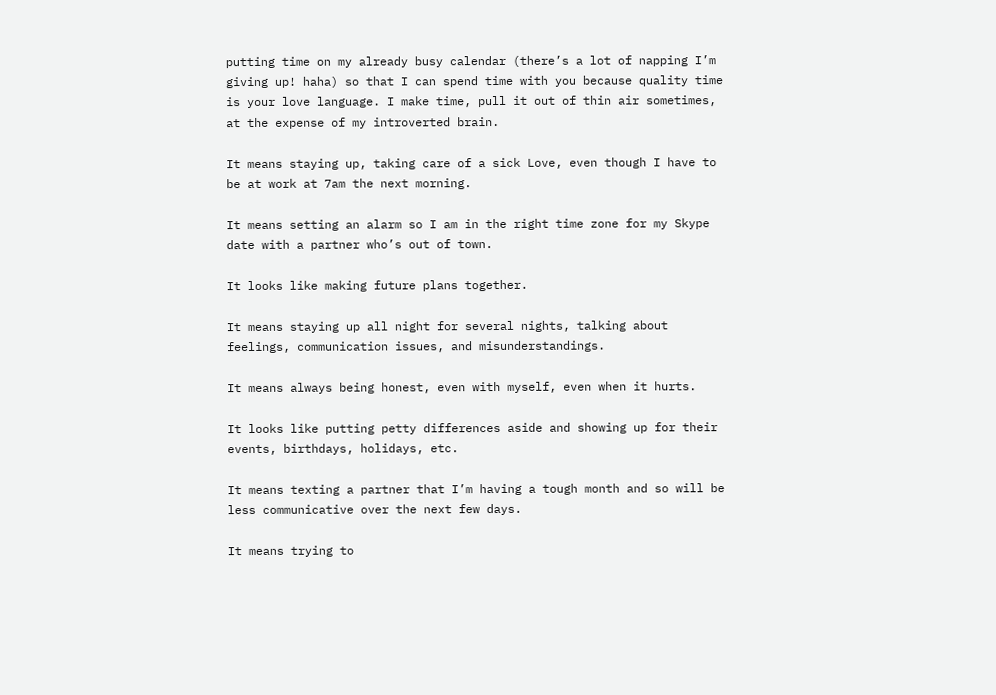putting time on my already busy calendar (there’s a lot of napping I’m giving up! haha) so that I can spend time with you because quality time is your love language. I make time, pull it out of thin air sometimes, at the expense of my introverted brain.

It means staying up, taking care of a sick Love, even though I have to be at work at 7am the next morning.

It means setting an alarm so I am in the right time zone for my Skype date with a partner who’s out of town.

It looks like making future plans together.

It means staying up all night for several nights, talking about feelings, communication issues, and misunderstandings.

It means always being honest, even with myself, even when it hurts.

It looks like putting petty differences aside and showing up for their events, birthdays, holidays, etc.

It means texting a partner that I’m having a tough month and so will be less communicative over the next few days.

It means trying to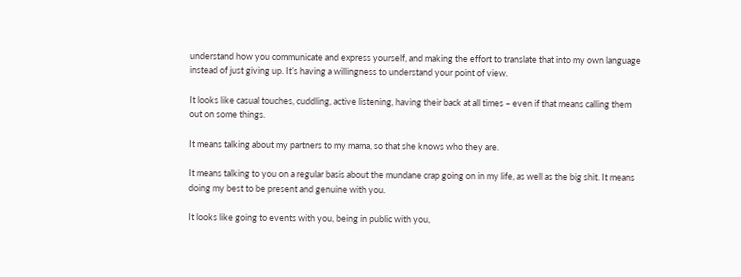understand how you communicate and express yourself, and making the effort to translate that into my own language instead of just giving up. It’s having a willingness to understand your point of view.

It looks like casual touches, cuddling, active listening, having their back at all times – even if that means calling them out on some things.

It means talking about my partners to my mama, so that she knows who they are.

It means talking to you on a regular basis about the mundane crap going on in my life, as well as the big shit. It means doing my best to be present and genuine with you.

It looks like going to events with you, being in public with you,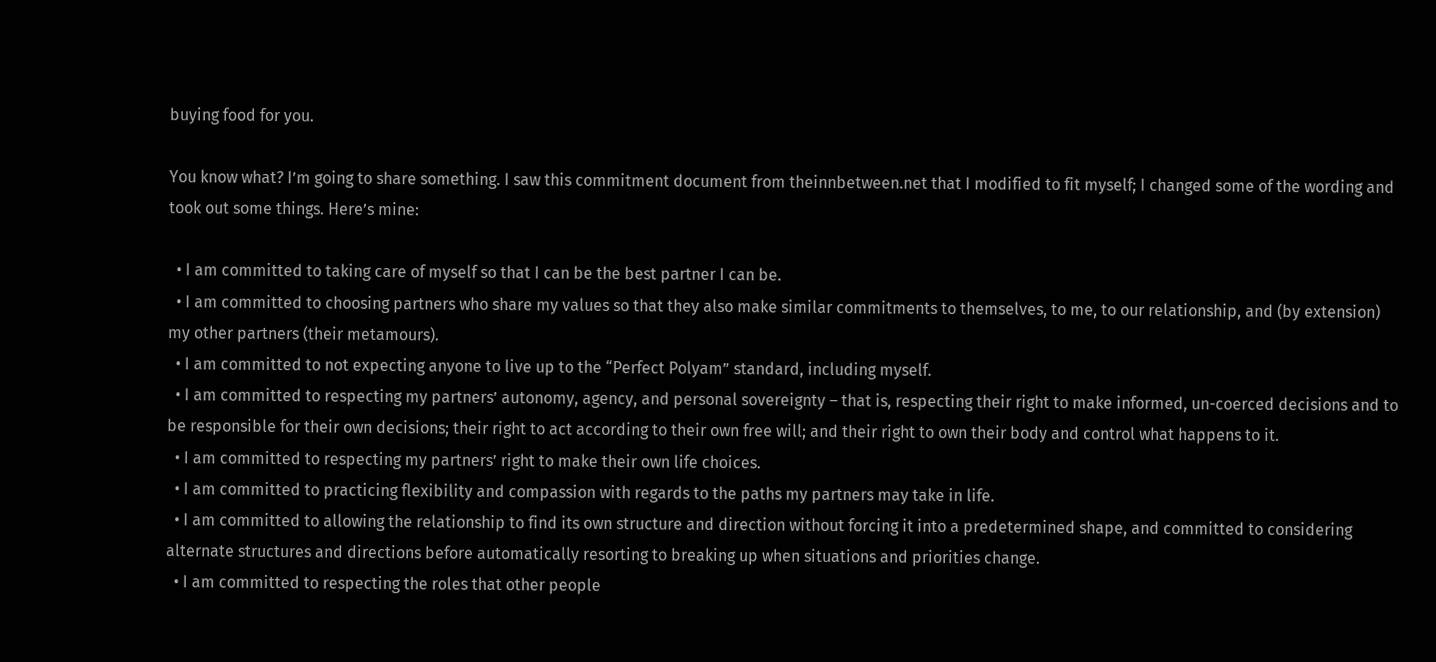buying food for you.

You know what? I’m going to share something. I saw this commitment document from theinnbetween.net that I modified to fit myself; I changed some of the wording and took out some things. Here’s mine:

  • I am committed to taking care of myself so that I can be the best partner I can be.
  • I am committed to choosing partners who share my values so that they also make similar commitments to themselves, to me, to our relationship, and (by extension) my other partners (their metamours).
  • I am committed to not expecting anyone to live up to the “Perfect Polyam” standard, including myself.
  • I am committed to respecting my partners’ autonomy, agency, and personal sovereignty – that is, respecting their right to make informed, un-coerced decisions and to be responsible for their own decisions; their right to act according to their own free will; and their right to own their body and control what happens to it.
  • I am committed to respecting my partners’ right to make their own life choices.
  • I am committed to practicing flexibility and compassion with regards to the paths my partners may take in life.
  • I am committed to allowing the relationship to find its own structure and direction without forcing it into a predetermined shape, and committed to considering alternate structures and directions before automatically resorting to breaking up when situations and priorities change.
  • I am committed to respecting the roles that other people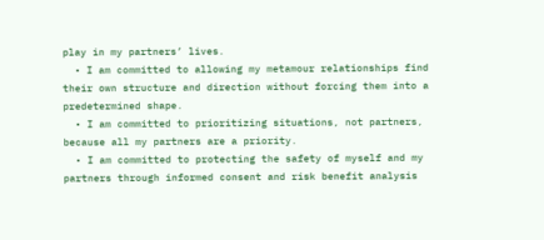play in my partners’ lives.
  • I am committed to allowing my metamour relationships find their own structure and direction without forcing them into a predetermined shape.
  • I am committed to prioritizing situations, not partners, because all my partners are a priority.
  • I am committed to protecting the safety of myself and my partners through informed consent and risk benefit analysis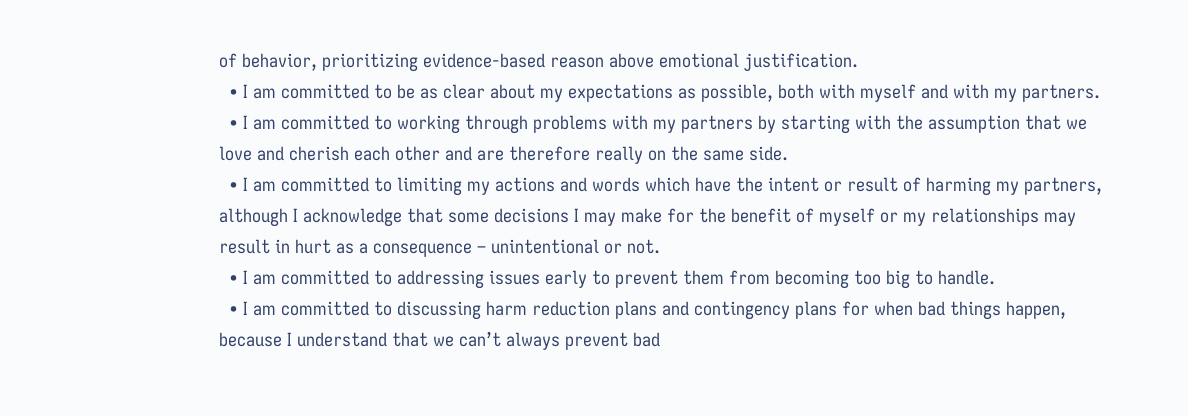of behavior, prioritizing evidence-based reason above emotional justification.
  • I am committed to be as clear about my expectations as possible, both with myself and with my partners.
  • I am committed to working through problems with my partners by starting with the assumption that we love and cherish each other and are therefore really on the same side.
  • I am committed to limiting my actions and words which have the intent or result of harming my partners, although I acknowledge that some decisions I may make for the benefit of myself or my relationships may result in hurt as a consequence – unintentional or not.
  • I am committed to addressing issues early to prevent them from becoming too big to handle.
  • I am committed to discussing harm reduction plans and contingency plans for when bad things happen, because I understand that we can’t always prevent bad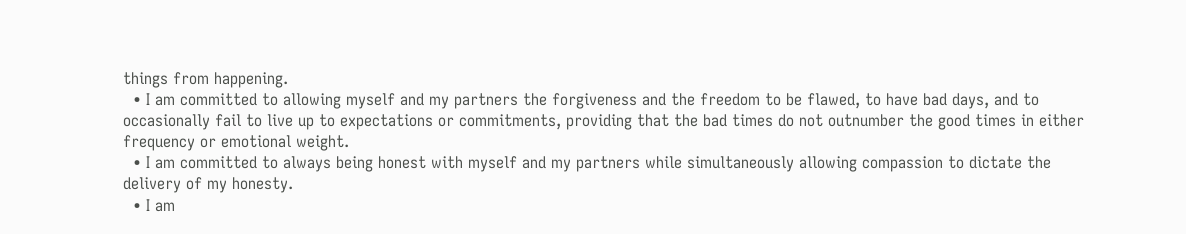things from happening.
  • I am committed to allowing myself and my partners the forgiveness and the freedom to be flawed, to have bad days, and to occasionally fail to live up to expectations or commitments, providing that the bad times do not outnumber the good times in either frequency or emotional weight.
  • I am committed to always being honest with myself and my partners while simultaneously allowing compassion to dictate the delivery of my honesty.
  • I am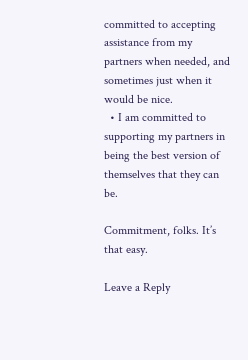committed to accepting assistance from my partners when needed, and sometimes just when it would be nice.
  • I am committed to supporting my partners in being the best version of themselves that they can be.

Commitment, folks. It’s that easy.

Leave a Reply